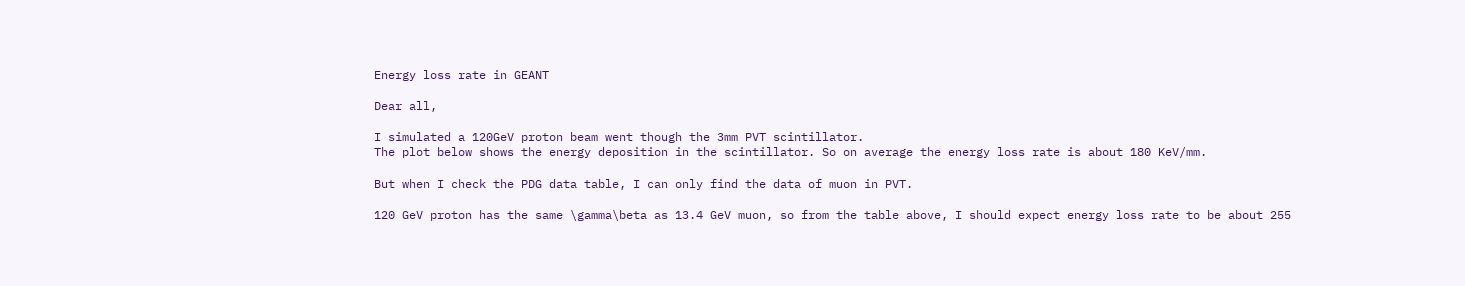Energy loss rate in GEANT

Dear all,

I simulated a 120GeV proton beam went though the 3mm PVT scintillator.
The plot below shows the energy deposition in the scintillator. So on average the energy loss rate is about 180 KeV/mm.

But when I check the PDG data table, I can only find the data of muon in PVT.

120 GeV proton has the same \gamma\beta as 13.4 GeV muon, so from the table above, I should expect energy loss rate to be about 255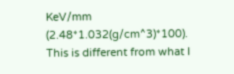KeV/mm (2.48*1.032(g/cm^3)*100). This is different from what I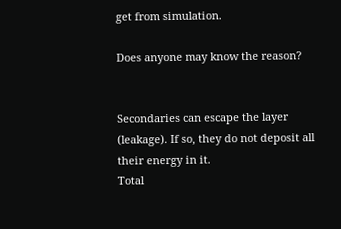get from simulation.

Does anyone may know the reason?


Secondaries can escape the layer (leakage). If so, they do not deposit all their energy in it.
Total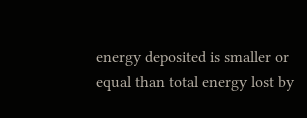energy deposited is smaller or equal than total energy lost by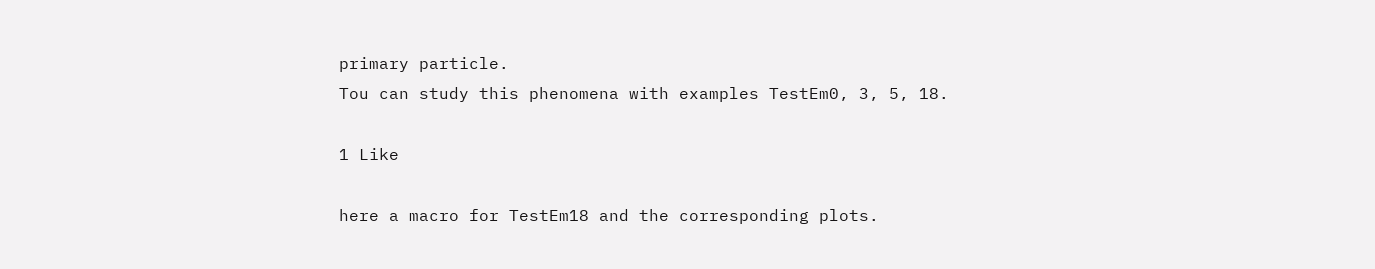primary particle.
Tou can study this phenomena with examples TestEm0, 3, 5, 18.

1 Like

here a macro for TestEm18 and the corresponding plots.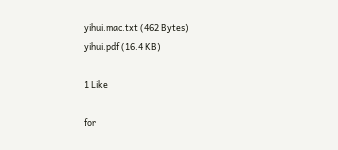yihui.mac.txt (462 Bytes)
yihui.pdf (16.4 KB)

1 Like

for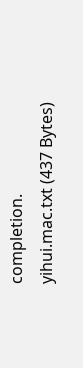completion.
yihui.mac.txt (437 Bytes)